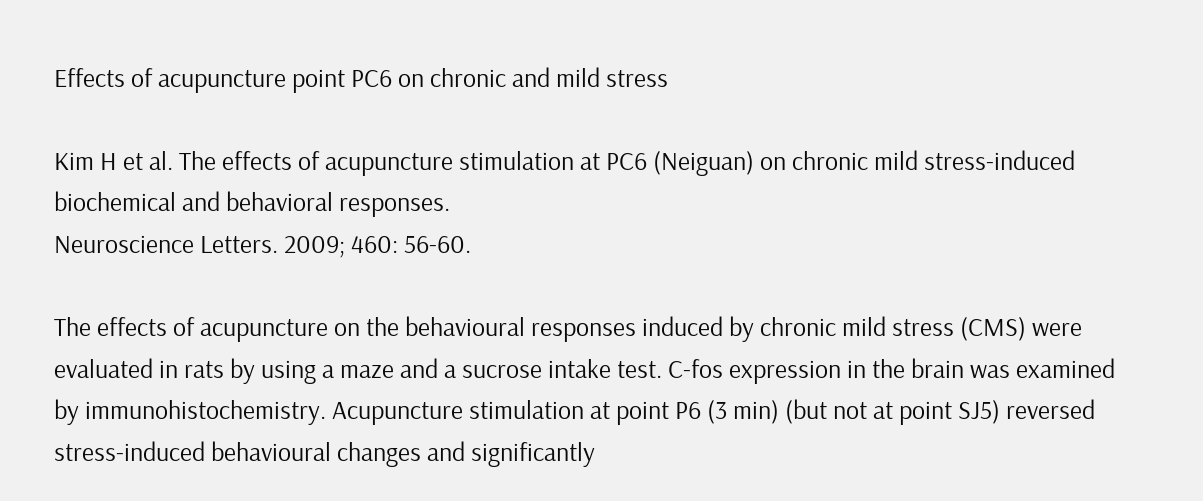Effects of acupuncture point PC6 on chronic and mild stress

Kim H et al. The effects of acupuncture stimulation at PC6 (Neiguan) on chronic mild stress-induced biochemical and behavioral responses.
Neuroscience Letters. 2009; 460: 56-60.

The effects of acupuncture on the behavioural responses induced by chronic mild stress (CMS) were evaluated in rats by using a maze and a sucrose intake test. C-fos expression in the brain was examined by immunohistochemistry. Acupuncture stimulation at point P6 (3 min) (but not at point SJ5) reversed stress-induced behavioural changes and significantly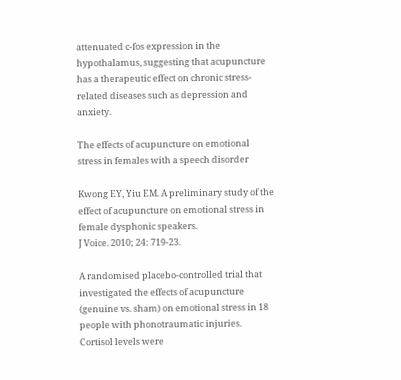attenuated c-fos expression in the hypothalamus, suggesting that acupuncture has a therapeutic effect on chronic stress-related diseases such as depression and anxiety.

The effects of acupuncture on emotional stress in females with a speech disorder

Kwong EY, Yiu EM. A preliminary study of the effect of acupuncture on emotional stress in female dysphonic speakers.
J Voice. 2010; 24: 719-23.

A randomised placebo-controlled trial that investigated the effects of acupuncture (genuine vs. sham) on emotional stress in 18 people with phonotraumatic injuries. Cortisol levels were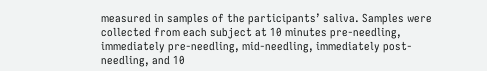measured in samples of the participants’ saliva. Samples were collected from each subject at 10 minutes pre-needling, immediately pre-needling, mid-needling, immediately post-needling, and 10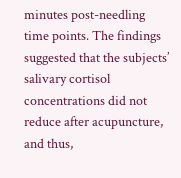minutes post-needling time points. The findings suggested that the subjects’ salivary cortisol concentrations did not reduce after acupuncture, and thus,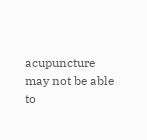acupuncture may not be able to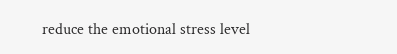reduce the emotional stress level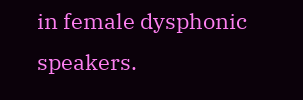in female dysphonic speakers.